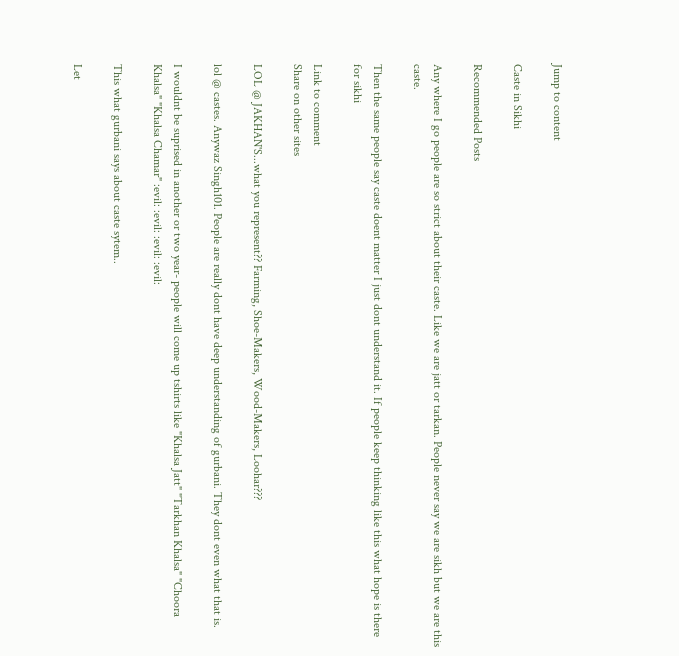Jump to content

Caste in Sikhi

Recommended Posts

Any where I go people are so strict about their caste. Like we are jatt or tarkan. People never say we are sikh but we are this caste.

Then the same people say caste doent matter I just dont understand it. If people keep thinking like this what hope is there for sikhi

Link to comment
Share on other sites

LOL @ JAKHAN'S...what you represent?? Farming, Shoe-Makers, Wood-Makers, Loohar???

lol @ castes. Anywaz Singh101. People are really dont have deep understanding of gurbani. They dont even what that is.

I wouldnt be suprised in another or two year- people will come up tshirts like "Khalsa Jatt" "Tarkhan Khalsa" "Choora Khalsa" "Khalsa Chamar" :evil: :evil: :evil: :evil:

This what gurbani says about caste sytem..

Let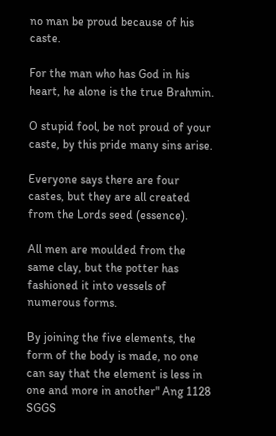no man be proud because of his caste.

For the man who has God in his heart, he alone is the true Brahmin.

O stupid fool, be not proud of your caste, by this pride many sins arise.

Everyone says there are four castes, but they are all created from the Lords seed (essence).

All men are moulded from the same clay, but the potter has fashioned it into vessels of numerous forms.

By joining the five elements, the form of the body is made, no one can say that the element is less in one and more in another" Ang 1128 SGGS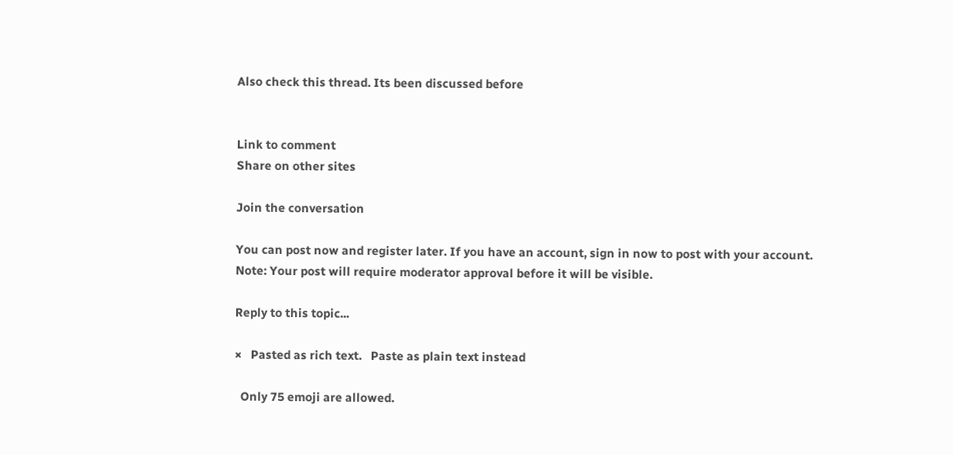Also check this thread. Its been discussed before


Link to comment
Share on other sites

Join the conversation

You can post now and register later. If you have an account, sign in now to post with your account.
Note: Your post will require moderator approval before it will be visible.

Reply to this topic...

×   Pasted as rich text.   Paste as plain text instead

  Only 75 emoji are allowed.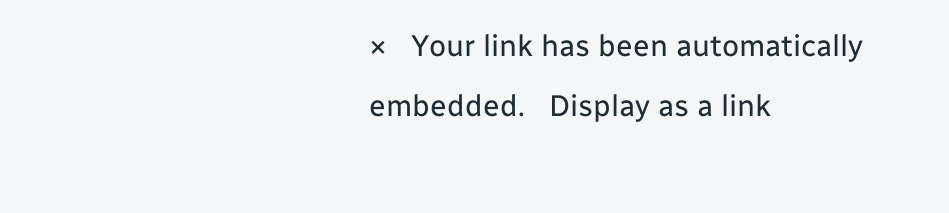×   Your link has been automatically embedded.   Display as a link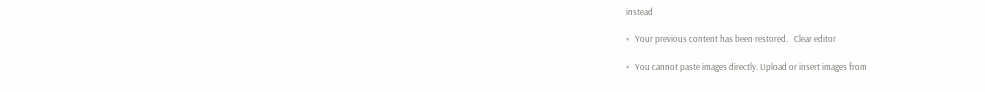instead

×   Your previous content has been restored.   Clear editor

×   You cannot paste images directly. Upload or insert images from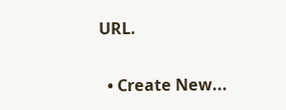URL.


  • Create New...